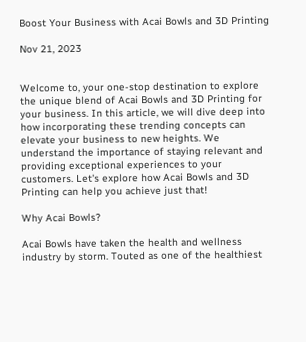Boost Your Business with Acai Bowls and 3D Printing

Nov 21, 2023


Welcome to, your one-stop destination to explore the unique blend of Acai Bowls and 3D Printing for your business. In this article, we will dive deep into how incorporating these trending concepts can elevate your business to new heights. We understand the importance of staying relevant and providing exceptional experiences to your customers. Let's explore how Acai Bowls and 3D Printing can help you achieve just that!

Why Acai Bowls?

Acai Bowls have taken the health and wellness industry by storm. Touted as one of the healthiest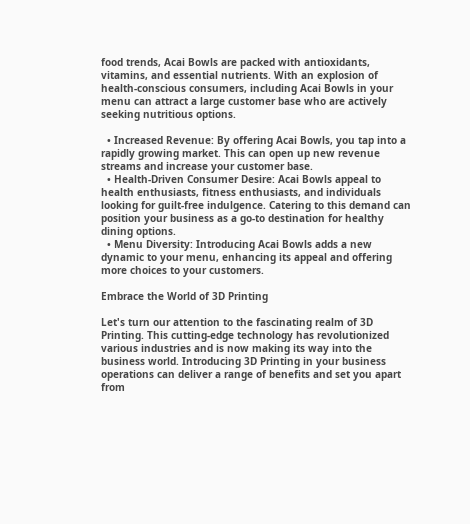food trends, Acai Bowls are packed with antioxidants, vitamins, and essential nutrients. With an explosion of health-conscious consumers, including Acai Bowls in your menu can attract a large customer base who are actively seeking nutritious options.

  • Increased Revenue: By offering Acai Bowls, you tap into a rapidly growing market. This can open up new revenue streams and increase your customer base.
  • Health-Driven Consumer Desire: Acai Bowls appeal to health enthusiasts, fitness enthusiasts, and individuals looking for guilt-free indulgence. Catering to this demand can position your business as a go-to destination for healthy dining options.
  • Menu Diversity: Introducing Acai Bowls adds a new dynamic to your menu, enhancing its appeal and offering more choices to your customers.

Embrace the World of 3D Printing

Let's turn our attention to the fascinating realm of 3D Printing. This cutting-edge technology has revolutionized various industries and is now making its way into the business world. Introducing 3D Printing in your business operations can deliver a range of benefits and set you apart from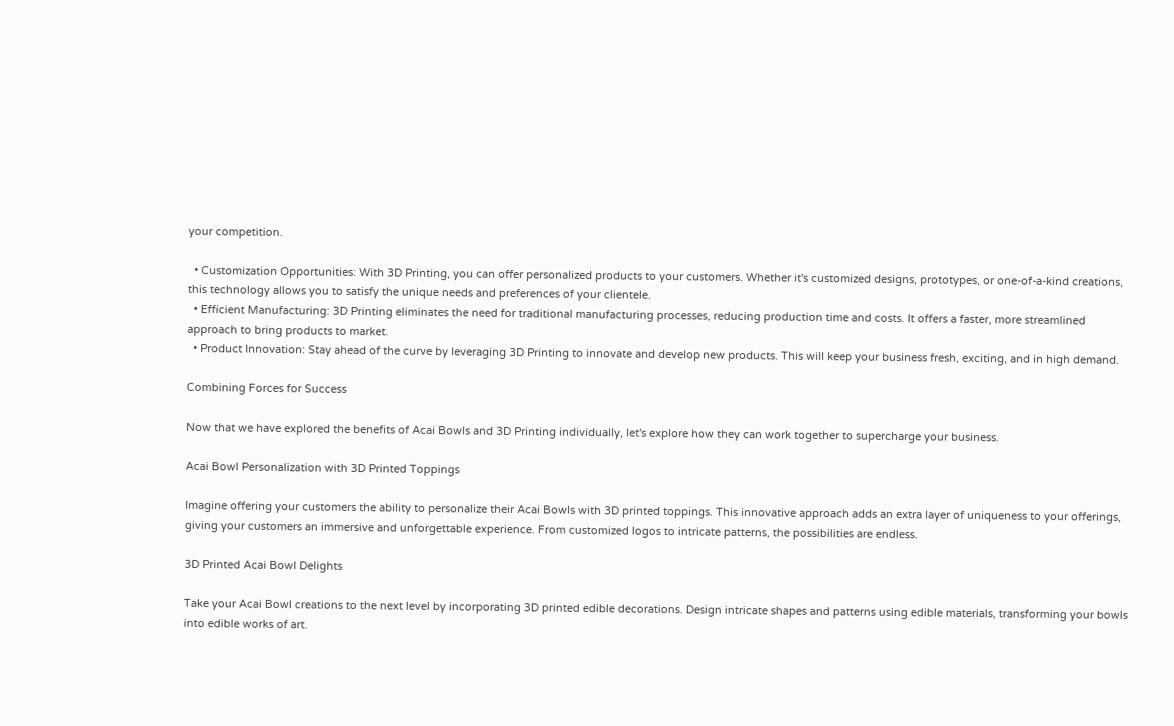your competition.

  • Customization Opportunities: With 3D Printing, you can offer personalized products to your customers. Whether it's customized designs, prototypes, or one-of-a-kind creations, this technology allows you to satisfy the unique needs and preferences of your clientele.
  • Efficient Manufacturing: 3D Printing eliminates the need for traditional manufacturing processes, reducing production time and costs. It offers a faster, more streamlined approach to bring products to market.
  • Product Innovation: Stay ahead of the curve by leveraging 3D Printing to innovate and develop new products. This will keep your business fresh, exciting, and in high demand.

Combining Forces for Success

Now that we have explored the benefits of Acai Bowls and 3D Printing individually, let's explore how they can work together to supercharge your business.

Acai Bowl Personalization with 3D Printed Toppings

Imagine offering your customers the ability to personalize their Acai Bowls with 3D printed toppings. This innovative approach adds an extra layer of uniqueness to your offerings, giving your customers an immersive and unforgettable experience. From customized logos to intricate patterns, the possibilities are endless.

3D Printed Acai Bowl Delights

Take your Acai Bowl creations to the next level by incorporating 3D printed edible decorations. Design intricate shapes and patterns using edible materials, transforming your bowls into edible works of art.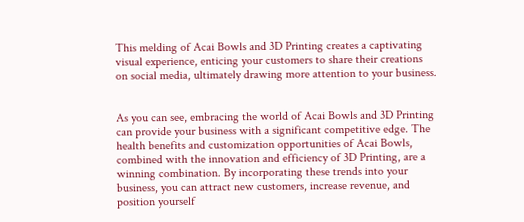This melding of Acai Bowls and 3D Printing creates a captivating visual experience, enticing your customers to share their creations on social media, ultimately drawing more attention to your business.


As you can see, embracing the world of Acai Bowls and 3D Printing can provide your business with a significant competitive edge. The health benefits and customization opportunities of Acai Bowls, combined with the innovation and efficiency of 3D Printing, are a winning combination. By incorporating these trends into your business, you can attract new customers, increase revenue, and position yourself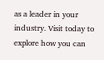as a leader in your industry. Visit today to explore how you can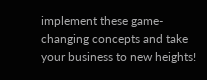implement these game-changing concepts and take your business to new heights!